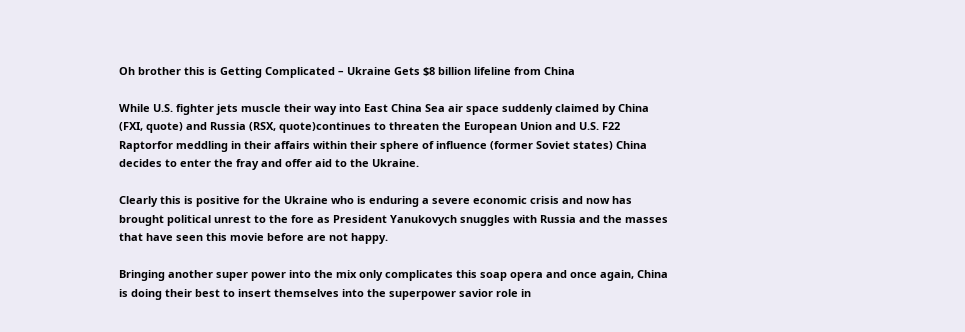Oh brother this is Getting Complicated – Ukraine Gets $8 billion lifeline from China

While U.S. fighter jets muscle their way into East China Sea air space suddenly claimed by China (FXI, quote) and Russia (RSX, quote)continues to threaten the European Union and U.S. F22 Raptorfor meddling in their affairs within their sphere of influence (former Soviet states) China decides to enter the fray and offer aid to the Ukraine.

Clearly this is positive for the Ukraine who is enduring a severe economic crisis and now has brought political unrest to the fore as President Yanukovych snuggles with Russia and the masses that have seen this movie before are not happy.

Bringing another super power into the mix only complicates this soap opera and once again, China is doing their best to insert themselves into the superpower savior role in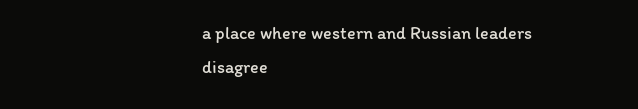a place where western and Russian leaders disagree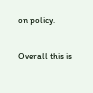on policy.

Overall this is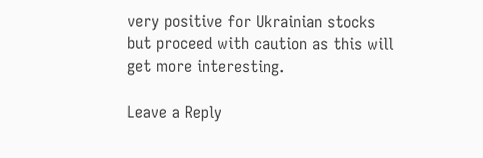very positive for Ukrainian stocks but proceed with caution as this will get more interesting.

Leave a Reply